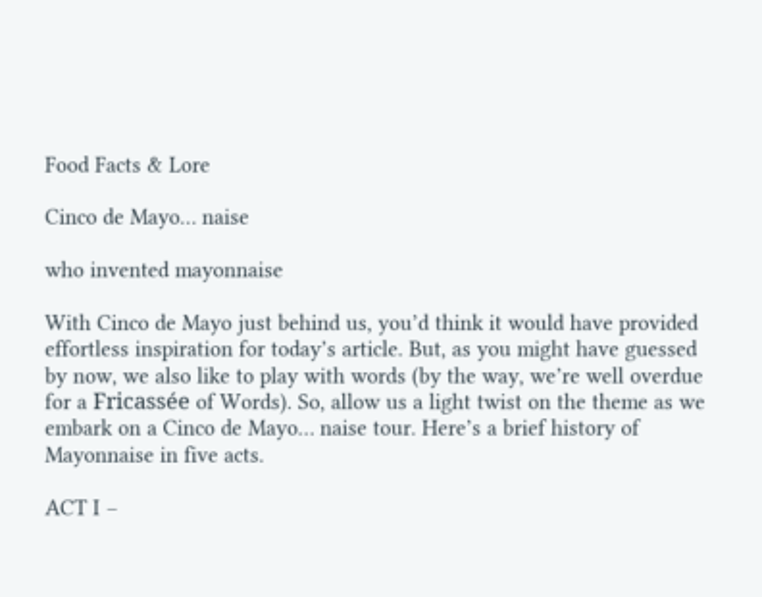Food Facts & Lore

Cinco de Mayo… naise

who invented mayonnaise

With Cinco de Mayo just behind us, you’d think it would have provided effortless inspiration for today’s article. But, as you might have guessed by now, we also like to play with words (by the way, we’re well overdue for a Fricassée of Words). So, allow us a light twist on the theme as we embark on a Cinco de Mayo… naise tour. Here’s a brief history of Mayonnaise in five acts.

ACT I –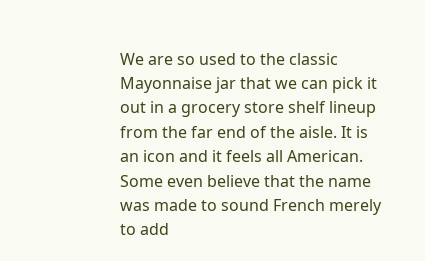We are so used to the classic Mayonnaise jar that we can pick it out in a grocery store shelf lineup from the far end of the aisle. It is an icon and it feels all American. Some even believe that the name was made to sound French merely to add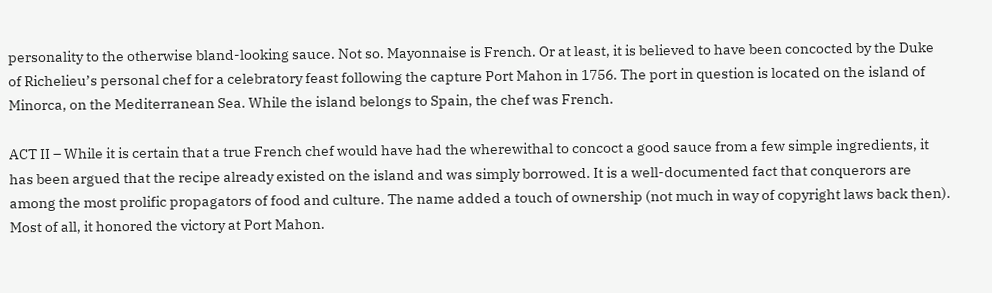personality to the otherwise bland-looking sauce. Not so. Mayonnaise is French. Or at least, it is believed to have been concocted by the Duke of Richelieu’s personal chef for a celebratory feast following the capture Port Mahon in 1756. The port in question is located on the island of Minorca, on the Mediterranean Sea. While the island belongs to Spain, the chef was French.

ACT II – While it is certain that a true French chef would have had the wherewithal to concoct a good sauce from a few simple ingredients, it has been argued that the recipe already existed on the island and was simply borrowed. It is a well-documented fact that conquerors are among the most prolific propagators of food and culture. The name added a touch of ownership (not much in way of copyright laws back then). Most of all, it honored the victory at Port Mahon.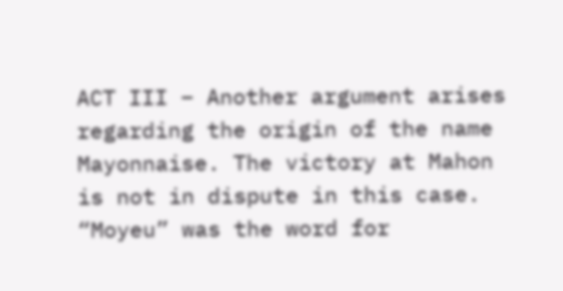ACT III – Another argument arises regarding the origin of the name Mayonnaise. The victory at Mahon is not in dispute in this case. “Moyeu” was the word for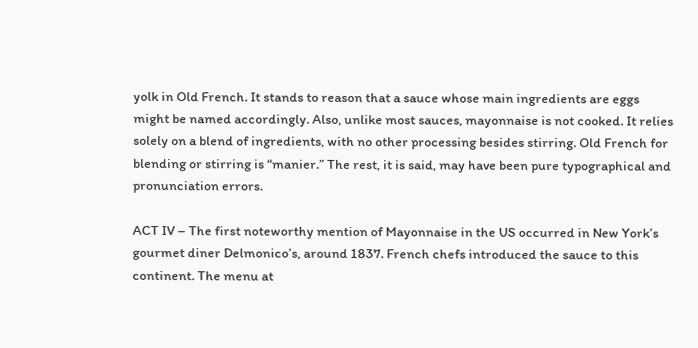yolk in Old French. It stands to reason that a sauce whose main ingredients are eggs might be named accordingly. Also, unlike most sauces, mayonnaise is not cooked. It relies solely on a blend of ingredients, with no other processing besides stirring. Old French for blending or stirring is “manier.” The rest, it is said, may have been pure typographical and pronunciation errors.

ACT IV – The first noteworthy mention of Mayonnaise in the US occurred in New York’s gourmet diner Delmonico’s, around 1837. French chefs introduced the sauce to this continent. The menu at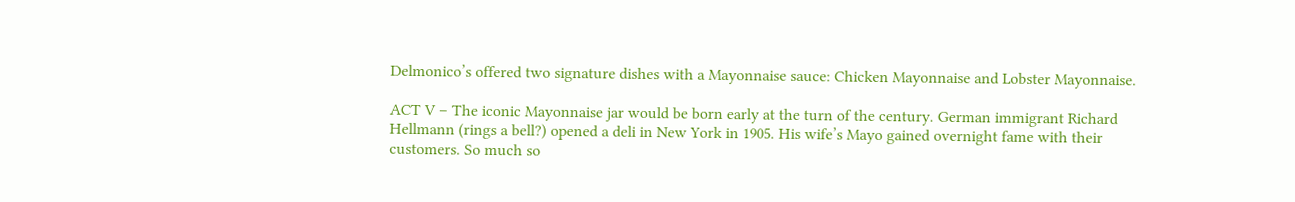Delmonico’s offered two signature dishes with a Mayonnaise sauce: Chicken Mayonnaise and Lobster Mayonnaise.

ACT V – The iconic Mayonnaise jar would be born early at the turn of the century. German immigrant Richard Hellmann (rings a bell?) opened a deli in New York in 1905. His wife’s Mayo gained overnight fame with their customers. So much so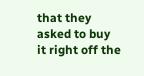that they asked to buy it right off the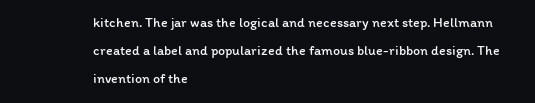kitchen. The jar was the logical and necessary next step. Hellmann created a label and popularized the famous blue-ribbon design. The invention of the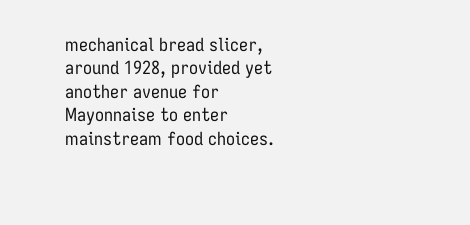mechanical bread slicer, around 1928, provided yet another avenue for Mayonnaise to enter mainstream food choices.